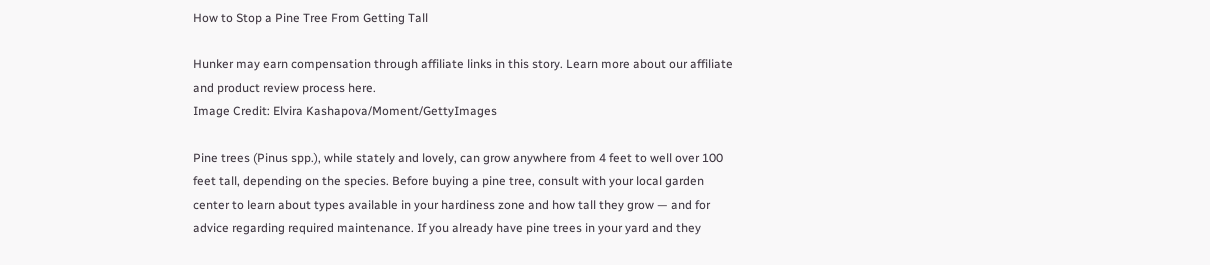How to Stop a Pine Tree From Getting Tall

Hunker may earn compensation through affiliate links in this story. Learn more about our affiliate and product review process here.
Image Credit: Elvira Kashapova/Moment/GettyImages

Pine trees (Pinus spp.), while stately and lovely, can grow anywhere from 4 feet to well over 100 feet tall, depending on the species. Before buying a pine tree, consult with your local garden center to learn about types available in your hardiness zone and how tall they grow — and for advice regarding required maintenance. If you already have pine trees in your yard and they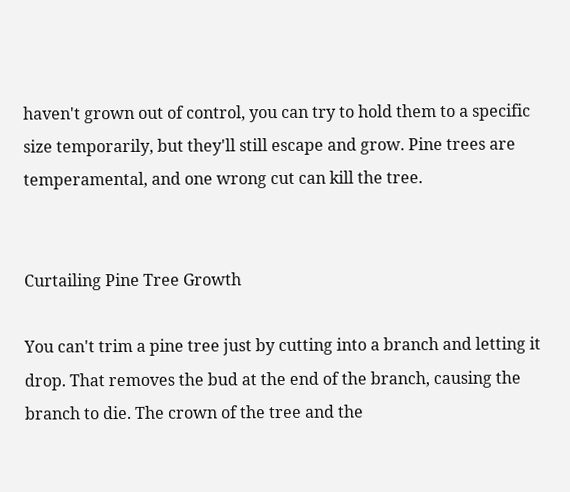haven't grown out of control, you can try to hold them to a specific size temporarily, but they'll still escape and grow. Pine trees are temperamental, and one wrong cut can kill the tree.


Curtailing Pine Tree Growth

You can't trim a pine tree just by cutting into a branch and letting it drop. That removes the bud at the end of the branch, causing the branch to die. The crown of the tree and the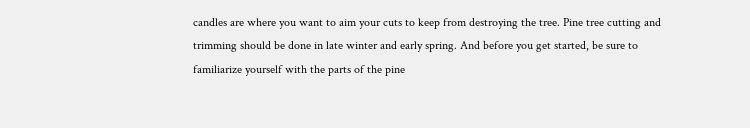candles are where you want to aim your cuts to keep from destroying the tree. Pine tree cutting and trimming should be done in late winter and early spring. And before you get started, be sure to familiarize yourself with the parts of the pine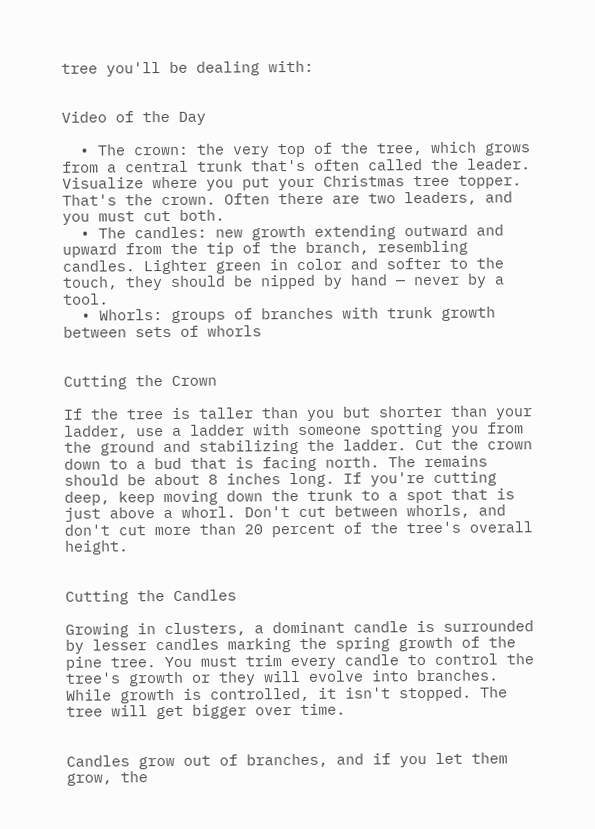tree you'll be dealing with:


Video of the Day

  • The crown: the very top of the tree, which grows from a central trunk that's often called the leader. Visualize where you put your Christmas tree topper. That's the crown. Often there are two leaders, and you must cut both.
  • The candles: new growth extending outward and upward from the tip of the branch, resembling candles. Lighter green in color and softer to the touch, they should be nipped by hand — never by a tool.
  • Whorls: groups of branches with trunk growth between sets of whorls


Cutting the Crown

If the tree is taller than you but shorter than your ladder, use a ladder with someone spotting you from the ground and stabilizing the ladder. Cut the crown down to a bud that is facing north. The remains should be about 8 inches long. If you're cutting deep, keep moving down the trunk to a spot that is just above a whorl. Don't cut between whorls, and don't cut more than 20 percent of the tree's overall height.


Cutting the Candles

Growing in clusters, a dominant candle is surrounded by lesser candles marking the spring growth of the pine tree. You must trim every candle to control the tree's growth or they will evolve into branches. While growth is controlled, it isn't stopped. The tree will get bigger over time.


Candles grow out of branches, and if you let them grow, the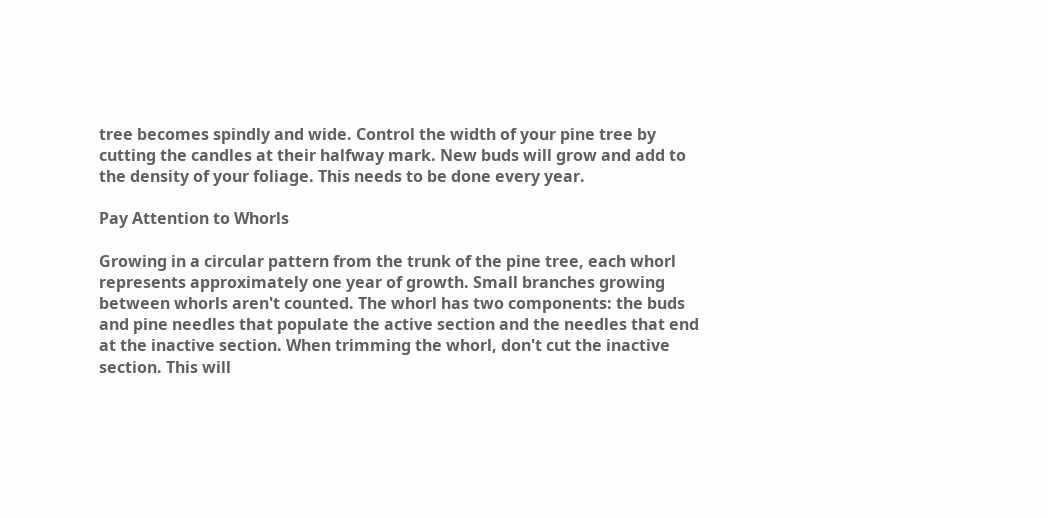tree becomes spindly and wide. Control the width of your pine tree by cutting the candles at their halfway mark. New buds will grow and add to the density of your foliage. This needs to be done every year.

Pay Attention to Whorls

Growing in a circular pattern from the trunk of the pine tree, each whorl represents approximately one year of growth. Small branches growing between whorls aren't counted. The whorl has two components: the buds and pine needles that populate the active section and the needles that end at the inactive section. When trimming the whorl, don't cut the inactive section. This will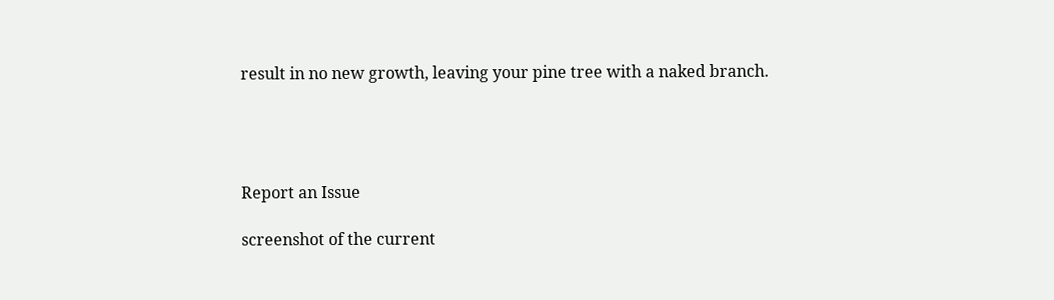result in no new growth, leaving your pine tree with a naked branch.




Report an Issue

screenshot of the current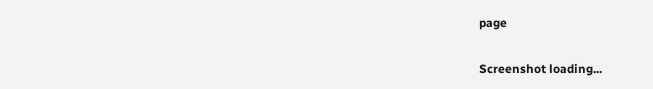page

Screenshot loading...